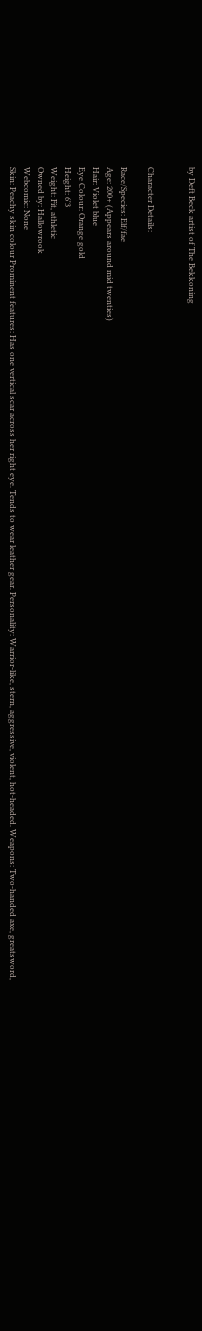by Deft Beck artist of The Bekkoning


Character Details:

Race/Species: Elf/fae
Age: 200+ (Appears around mid twenties)
Hair: Violet blue
Eye Colour: Orange gold
Height: 6'3
Weight: Fit, athletic
Owned by: Hallowrook
Webcomic: None
Skin: Peachy skin colour Prominent features: Has one vertical scar across her right eye. Tends to wear leather gear. Personality: Warrior-like, stern, aggressive, violent, hot-headed. Weapons: Two-handed axe, greatsword,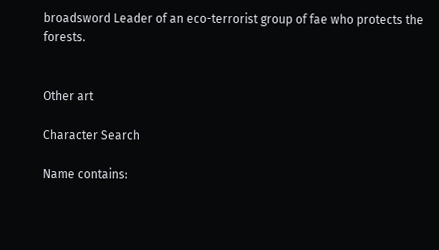broadsword Leader of an eco-terrorist group of fae who protects the forests.


Other art

Character Search

Name contains: